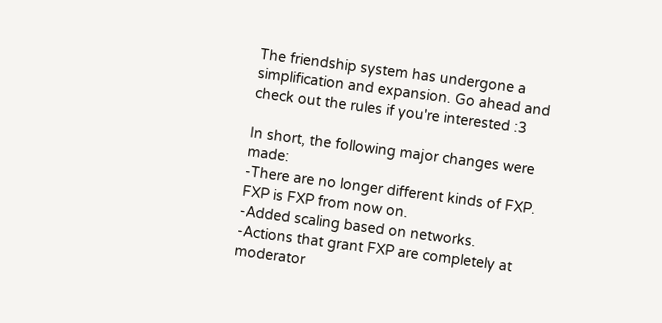The friendship system has undergone a simplification and expansion. Go ahead and check out the rules if you're interested :3

In short, the following major changes were made:
-There are no longer different kinds of FXP. FXP is FXP from now on.
-Added scaling based on networks.
-Actions that grant FXP are completely at moderator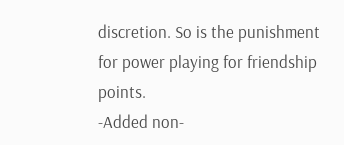discretion. So is the punishment for power playing for friendship points.
-Added non-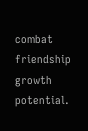combat friendship growth potential.